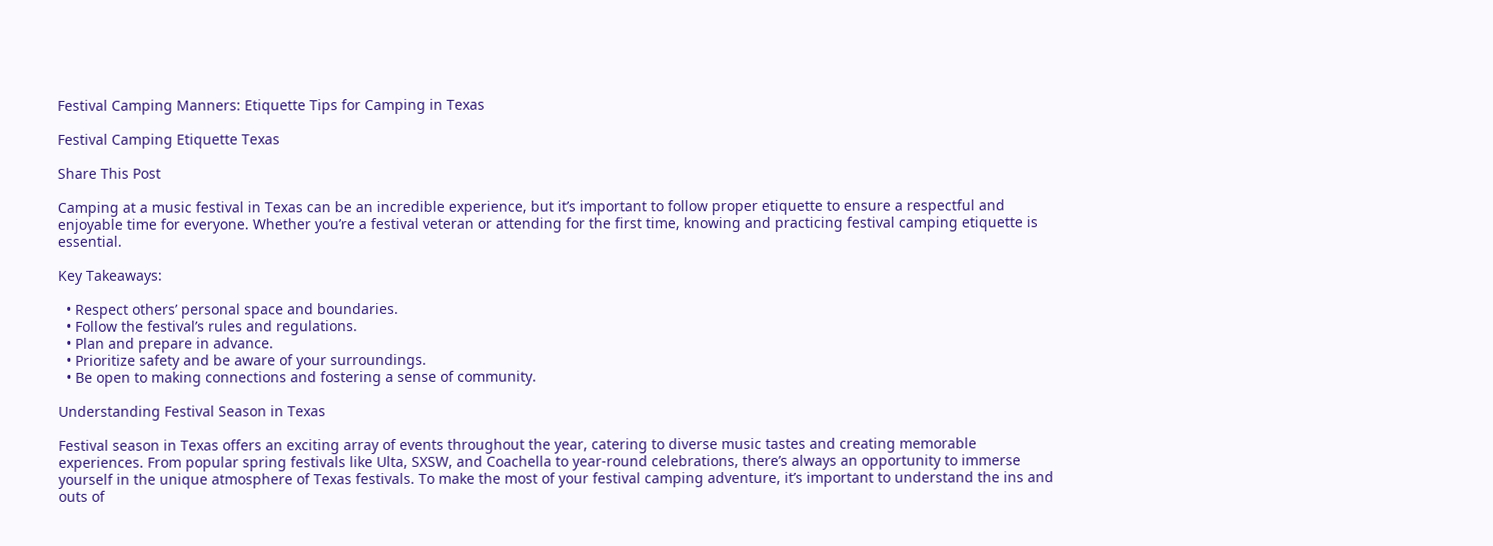Festival Camping Manners: Etiquette Tips for Camping in Texas

Festival Camping Etiquette Texas

Share This Post

Camping at a music festival in Texas can be an incredible experience, but it’s important to follow proper etiquette to ensure a respectful and enjoyable time for everyone. Whether you’re a festival veteran or attending for the first time, knowing and practicing festival camping etiquette is essential.

Key Takeaways:

  • Respect others’ personal space and boundaries.
  • Follow the festival’s rules and regulations.
  • Plan and prepare in advance.
  • Prioritize safety and be aware of your surroundings.
  • Be open to making connections and fostering a sense of community.

Understanding Festival Season in Texas

Festival season in Texas offers an exciting array of events throughout the year, catering to diverse music tastes and creating memorable experiences. From popular spring festivals like Ulta, SXSW, and Coachella to year-round celebrations, there’s always an opportunity to immerse yourself in the unique atmosphere of Texas festivals. To make the most of your festival camping adventure, it’s important to understand the ins and outs of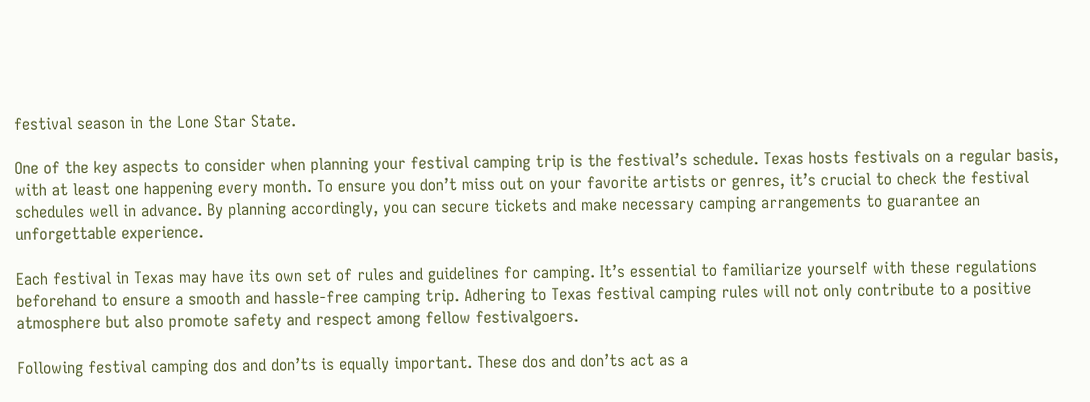festival season in the Lone Star State.

One of the key aspects to consider when planning your festival camping trip is the festival’s schedule. Texas hosts festivals on a regular basis, with at least one happening every month. To ensure you don’t miss out on your favorite artists or genres, it’s crucial to check the festival schedules well in advance. By planning accordingly, you can secure tickets and make necessary camping arrangements to guarantee an unforgettable experience.

Each festival in Texas may have its own set of rules and guidelines for camping. It’s essential to familiarize yourself with these regulations beforehand to ensure a smooth and hassle-free camping trip. Adhering to Texas festival camping rules will not only contribute to a positive atmosphere but also promote safety and respect among fellow festivalgoers.

Following festival camping dos and don’ts is equally important. These dos and don’ts act as a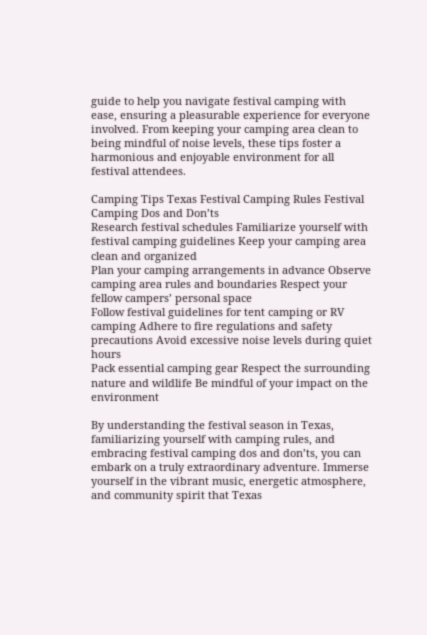guide to help you navigate festival camping with ease, ensuring a pleasurable experience for everyone involved. From keeping your camping area clean to being mindful of noise levels, these tips foster a harmonious and enjoyable environment for all festival attendees.

Camping Tips Texas Festival Camping Rules Festival Camping Dos and Don’ts
Research festival schedules Familiarize yourself with festival camping guidelines Keep your camping area clean and organized
Plan your camping arrangements in advance Observe camping area rules and boundaries Respect your fellow campers’ personal space
Follow festival guidelines for tent camping or RV camping Adhere to fire regulations and safety precautions Avoid excessive noise levels during quiet hours
Pack essential camping gear Respect the surrounding nature and wildlife Be mindful of your impact on the environment

By understanding the festival season in Texas, familiarizing yourself with camping rules, and embracing festival camping dos and don’ts, you can embark on a truly extraordinary adventure. Immerse yourself in the vibrant music, energetic atmosphere, and community spirit that Texas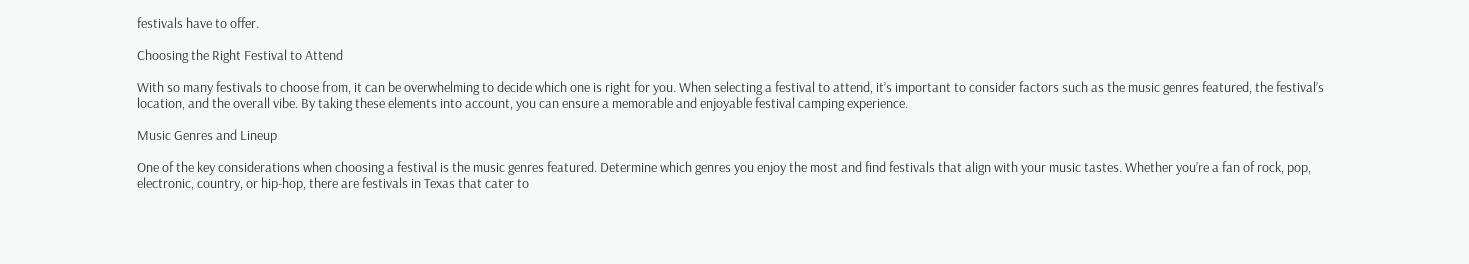festivals have to offer.

Choosing the Right Festival to Attend

With so many festivals to choose from, it can be overwhelming to decide which one is right for you. When selecting a festival to attend, it’s important to consider factors such as the music genres featured, the festival’s location, and the overall vibe. By taking these elements into account, you can ensure a memorable and enjoyable festival camping experience.

Music Genres and Lineup

One of the key considerations when choosing a festival is the music genres featured. Determine which genres you enjoy the most and find festivals that align with your music tastes. Whether you’re a fan of rock, pop, electronic, country, or hip-hop, there are festivals in Texas that cater to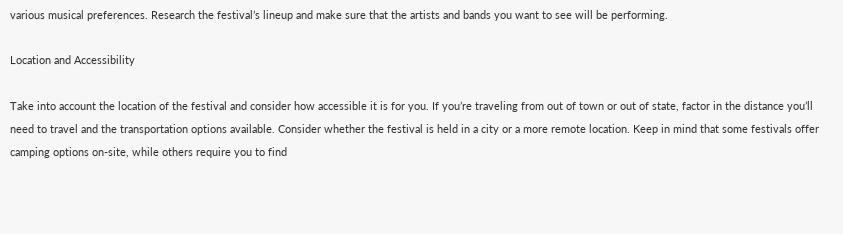various musical preferences. Research the festival’s lineup and make sure that the artists and bands you want to see will be performing.

Location and Accessibility

Take into account the location of the festival and consider how accessible it is for you. If you’re traveling from out of town or out of state, factor in the distance you’ll need to travel and the transportation options available. Consider whether the festival is held in a city or a more remote location. Keep in mind that some festivals offer camping options on-site, while others require you to find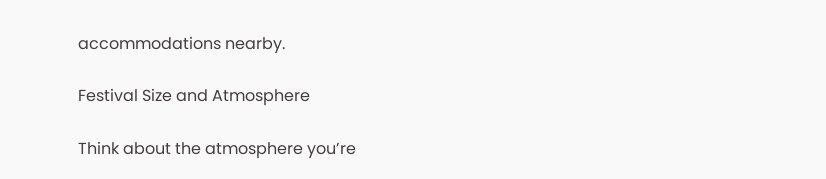accommodations nearby.

Festival Size and Atmosphere

Think about the atmosphere you’re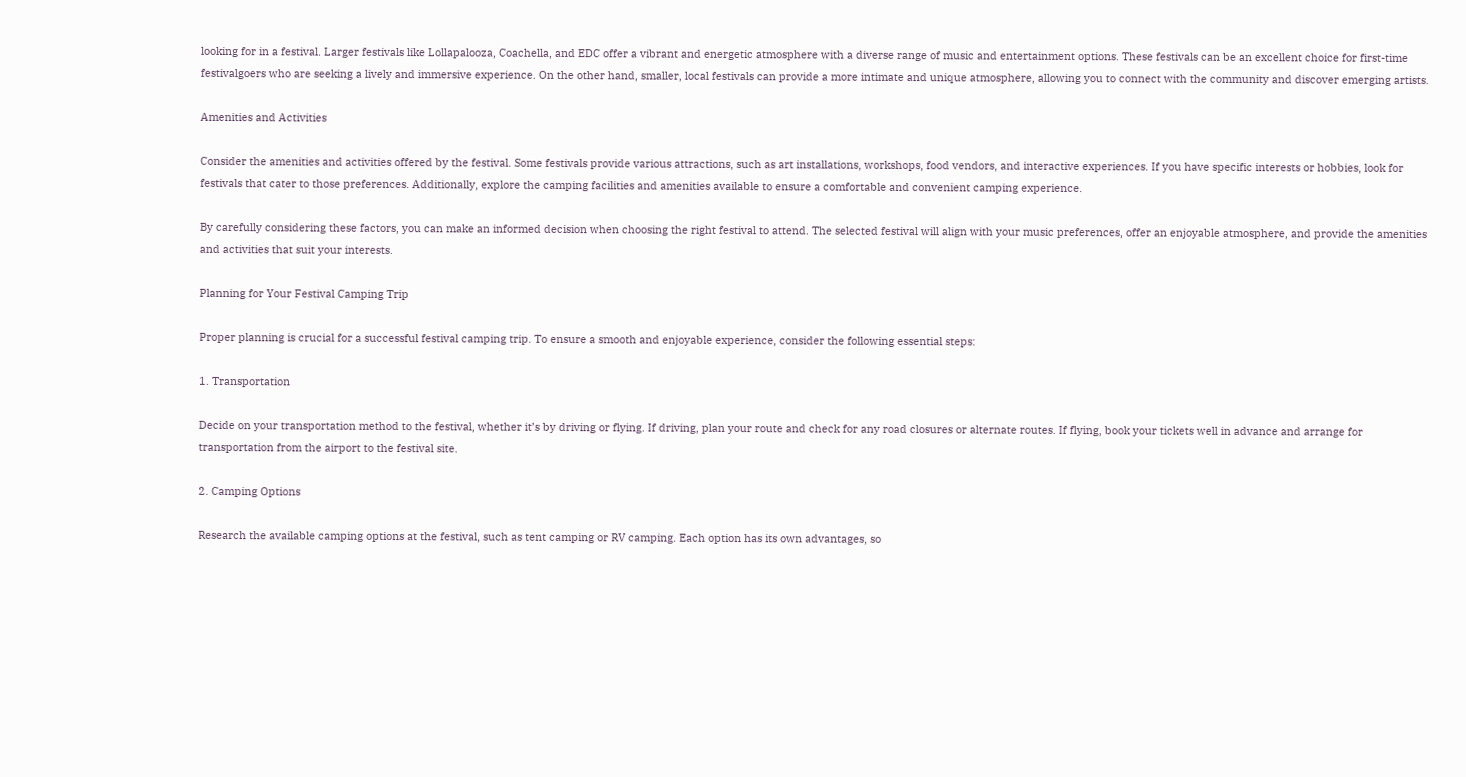looking for in a festival. Larger festivals like Lollapalooza, Coachella, and EDC offer a vibrant and energetic atmosphere with a diverse range of music and entertainment options. These festivals can be an excellent choice for first-time festivalgoers who are seeking a lively and immersive experience. On the other hand, smaller, local festivals can provide a more intimate and unique atmosphere, allowing you to connect with the community and discover emerging artists.

Amenities and Activities

Consider the amenities and activities offered by the festival. Some festivals provide various attractions, such as art installations, workshops, food vendors, and interactive experiences. If you have specific interests or hobbies, look for festivals that cater to those preferences. Additionally, explore the camping facilities and amenities available to ensure a comfortable and convenient camping experience.

By carefully considering these factors, you can make an informed decision when choosing the right festival to attend. The selected festival will align with your music preferences, offer an enjoyable atmosphere, and provide the amenities and activities that suit your interests.

Planning for Your Festival Camping Trip

Proper planning is crucial for a successful festival camping trip. To ensure a smooth and enjoyable experience, consider the following essential steps:

1. Transportation

Decide on your transportation method to the festival, whether it’s by driving or flying. If driving, plan your route and check for any road closures or alternate routes. If flying, book your tickets well in advance and arrange for transportation from the airport to the festival site.

2. Camping Options

Research the available camping options at the festival, such as tent camping or RV camping. Each option has its own advantages, so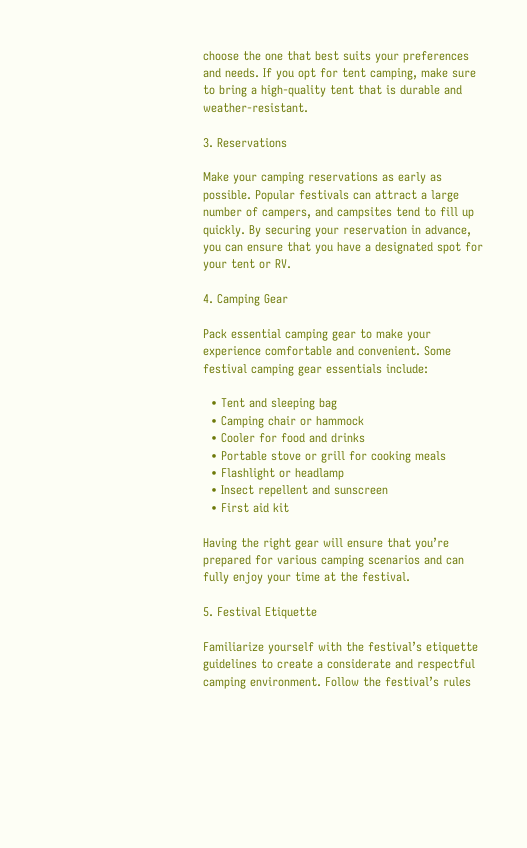choose the one that best suits your preferences and needs. If you opt for tent camping, make sure to bring a high-quality tent that is durable and weather-resistant.

3. Reservations

Make your camping reservations as early as possible. Popular festivals can attract a large number of campers, and campsites tend to fill up quickly. By securing your reservation in advance, you can ensure that you have a designated spot for your tent or RV.

4. Camping Gear

Pack essential camping gear to make your experience comfortable and convenient. Some festival camping gear essentials include:

  • Tent and sleeping bag
  • Camping chair or hammock
  • Cooler for food and drinks
  • Portable stove or grill for cooking meals
  • Flashlight or headlamp
  • Insect repellent and sunscreen
  • First aid kit

Having the right gear will ensure that you’re prepared for various camping scenarios and can fully enjoy your time at the festival.

5. Festival Etiquette

Familiarize yourself with the festival’s etiquette guidelines to create a considerate and respectful camping environment. Follow the festival’s rules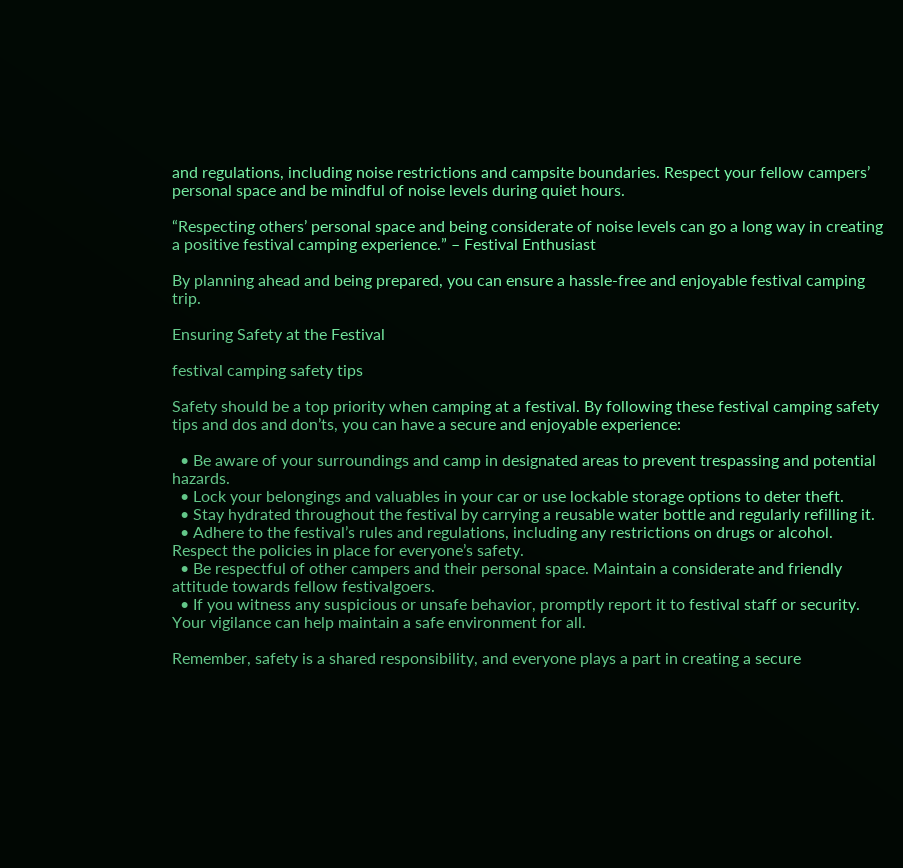and regulations, including noise restrictions and campsite boundaries. Respect your fellow campers’ personal space and be mindful of noise levels during quiet hours.

“Respecting others’ personal space and being considerate of noise levels can go a long way in creating a positive festival camping experience.” – Festival Enthusiast

By planning ahead and being prepared, you can ensure a hassle-free and enjoyable festival camping trip.

Ensuring Safety at the Festival

festival camping safety tips

Safety should be a top priority when camping at a festival. By following these festival camping safety tips and dos and don’ts, you can have a secure and enjoyable experience:

  • Be aware of your surroundings and camp in designated areas to prevent trespassing and potential hazards.
  • Lock your belongings and valuables in your car or use lockable storage options to deter theft.
  • Stay hydrated throughout the festival by carrying a reusable water bottle and regularly refilling it.
  • Adhere to the festival’s rules and regulations, including any restrictions on drugs or alcohol. Respect the policies in place for everyone’s safety.
  • Be respectful of other campers and their personal space. Maintain a considerate and friendly attitude towards fellow festivalgoers.
  • If you witness any suspicious or unsafe behavior, promptly report it to festival staff or security. Your vigilance can help maintain a safe environment for all.

Remember, safety is a shared responsibility, and everyone plays a part in creating a secure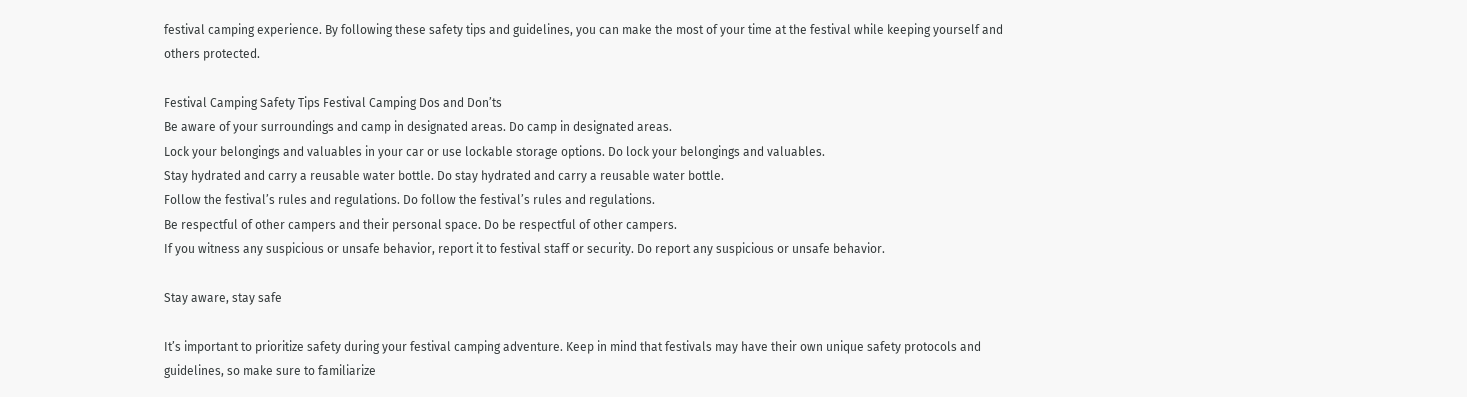festival camping experience. By following these safety tips and guidelines, you can make the most of your time at the festival while keeping yourself and others protected.

Festival Camping Safety Tips Festival Camping Dos and Don’ts
Be aware of your surroundings and camp in designated areas. Do camp in designated areas.
Lock your belongings and valuables in your car or use lockable storage options. Do lock your belongings and valuables.
Stay hydrated and carry a reusable water bottle. Do stay hydrated and carry a reusable water bottle.
Follow the festival’s rules and regulations. Do follow the festival’s rules and regulations.
Be respectful of other campers and their personal space. Do be respectful of other campers.
If you witness any suspicious or unsafe behavior, report it to festival staff or security. Do report any suspicious or unsafe behavior.

Stay aware, stay safe

It’s important to prioritize safety during your festival camping adventure. Keep in mind that festivals may have their own unique safety protocols and guidelines, so make sure to familiarize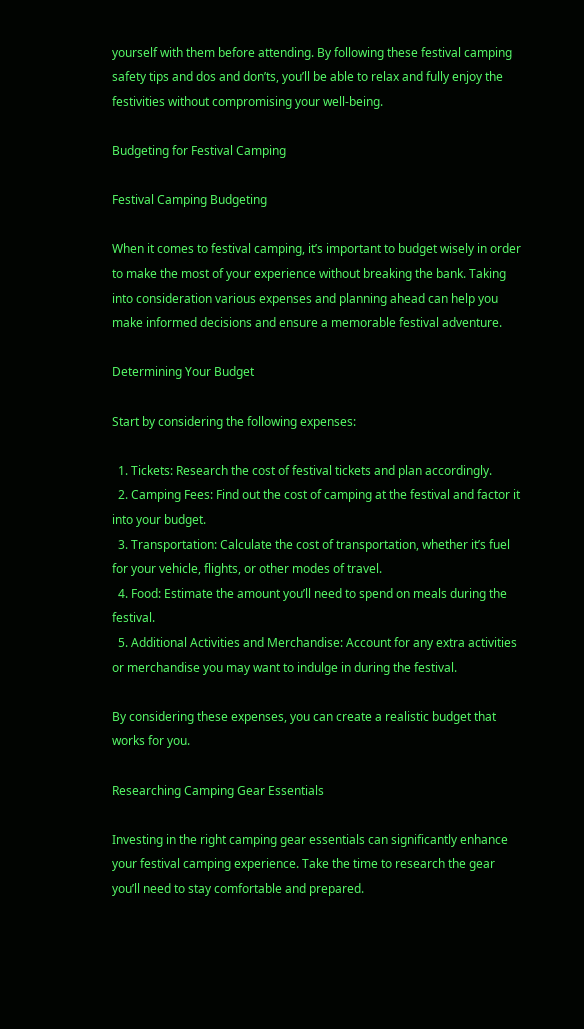yourself with them before attending. By following these festival camping safety tips and dos and don’ts, you’ll be able to relax and fully enjoy the festivities without compromising your well-being.

Budgeting for Festival Camping

Festival Camping Budgeting

When it comes to festival camping, it’s important to budget wisely in order to make the most of your experience without breaking the bank. Taking into consideration various expenses and planning ahead can help you make informed decisions and ensure a memorable festival adventure.

Determining Your Budget

Start by considering the following expenses:

  1. Tickets: Research the cost of festival tickets and plan accordingly.
  2. Camping Fees: Find out the cost of camping at the festival and factor it into your budget.
  3. Transportation: Calculate the cost of transportation, whether it’s fuel for your vehicle, flights, or other modes of travel.
  4. Food: Estimate the amount you’ll need to spend on meals during the festival.
  5. Additional Activities and Merchandise: Account for any extra activities or merchandise you may want to indulge in during the festival.

By considering these expenses, you can create a realistic budget that works for you.

Researching Camping Gear Essentials

Investing in the right camping gear essentials can significantly enhance your festival camping experience. Take the time to research the gear you’ll need to stay comfortable and prepared.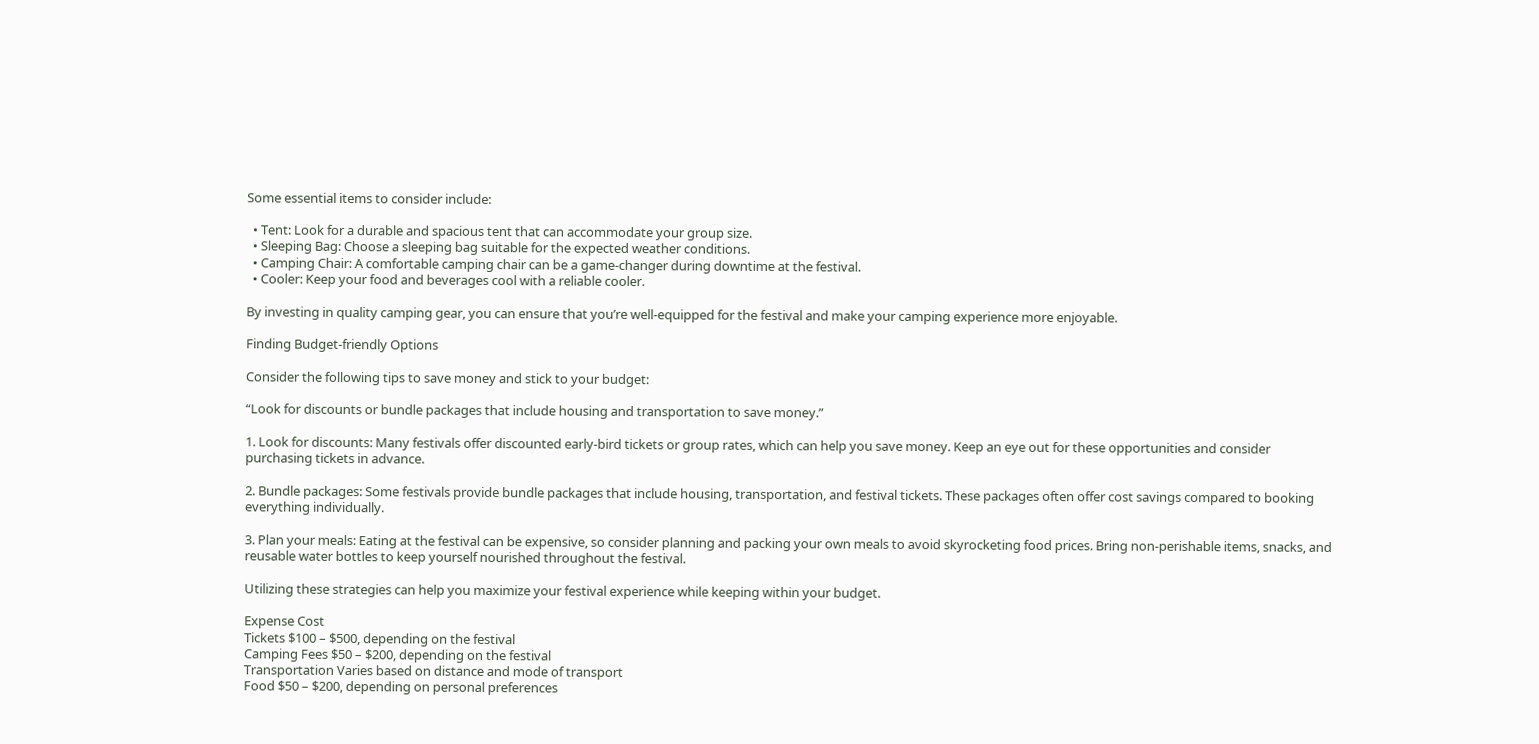Some essential items to consider include:

  • Tent: Look for a durable and spacious tent that can accommodate your group size.
  • Sleeping Bag: Choose a sleeping bag suitable for the expected weather conditions.
  • Camping Chair: A comfortable camping chair can be a game-changer during downtime at the festival.
  • Cooler: Keep your food and beverages cool with a reliable cooler.

By investing in quality camping gear, you can ensure that you’re well-equipped for the festival and make your camping experience more enjoyable.

Finding Budget-friendly Options

Consider the following tips to save money and stick to your budget:

“Look for discounts or bundle packages that include housing and transportation to save money.”

1. Look for discounts: Many festivals offer discounted early-bird tickets or group rates, which can help you save money. Keep an eye out for these opportunities and consider purchasing tickets in advance.

2. Bundle packages: Some festivals provide bundle packages that include housing, transportation, and festival tickets. These packages often offer cost savings compared to booking everything individually.

3. Plan your meals: Eating at the festival can be expensive, so consider planning and packing your own meals to avoid skyrocketing food prices. Bring non-perishable items, snacks, and reusable water bottles to keep yourself nourished throughout the festival.

Utilizing these strategies can help you maximize your festival experience while keeping within your budget.

Expense Cost
Tickets $100 – $500, depending on the festival
Camping Fees $50 – $200, depending on the festival
Transportation Varies based on distance and mode of transport
Food $50 – $200, depending on personal preferences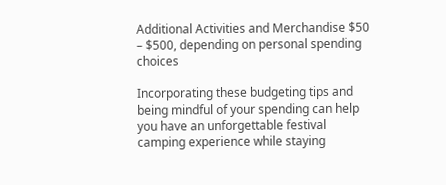Additional Activities and Merchandise $50 – $500, depending on personal spending choices

Incorporating these budgeting tips and being mindful of your spending can help you have an unforgettable festival camping experience while staying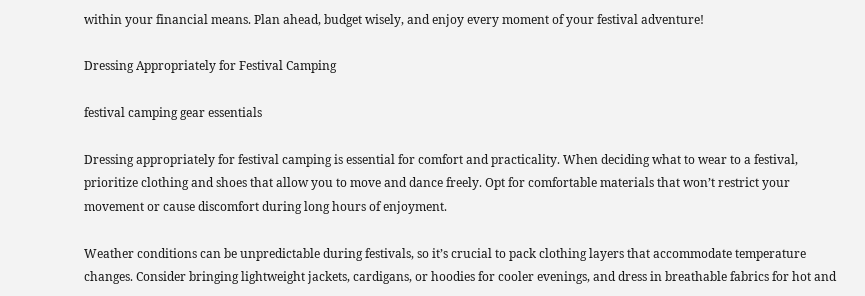within your financial means. Plan ahead, budget wisely, and enjoy every moment of your festival adventure!

Dressing Appropriately for Festival Camping

festival camping gear essentials

Dressing appropriately for festival camping is essential for comfort and practicality. When deciding what to wear to a festival, prioritize clothing and shoes that allow you to move and dance freely. Opt for comfortable materials that won’t restrict your movement or cause discomfort during long hours of enjoyment.

Weather conditions can be unpredictable during festivals, so it’s crucial to pack clothing layers that accommodate temperature changes. Consider bringing lightweight jackets, cardigans, or hoodies for cooler evenings, and dress in breathable fabrics for hot and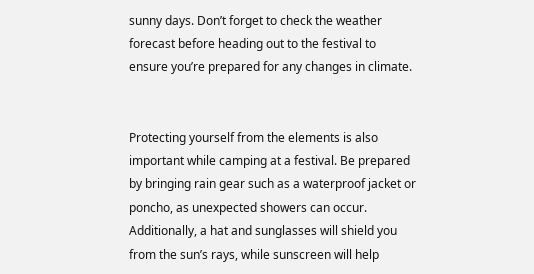sunny days. Don’t forget to check the weather forecast before heading out to the festival to ensure you’re prepared for any changes in climate.


Protecting yourself from the elements is also important while camping at a festival. Be prepared by bringing rain gear such as a waterproof jacket or poncho, as unexpected showers can occur. Additionally, a hat and sunglasses will shield you from the sun’s rays, while sunscreen will help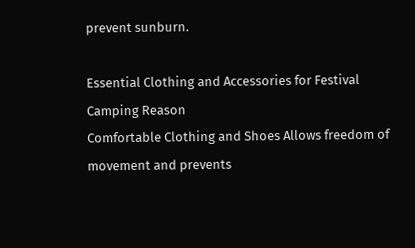prevent sunburn.

Essential Clothing and Accessories for Festival Camping Reason
Comfortable Clothing and Shoes Allows freedom of movement and prevents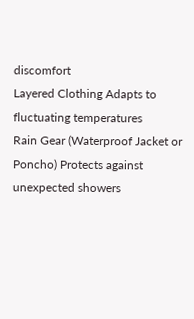discomfort
Layered Clothing Adapts to fluctuating temperatures
Rain Gear (Waterproof Jacket or Poncho) Protects against unexpected showers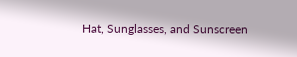Hat, Sunglasses, and Sunscreen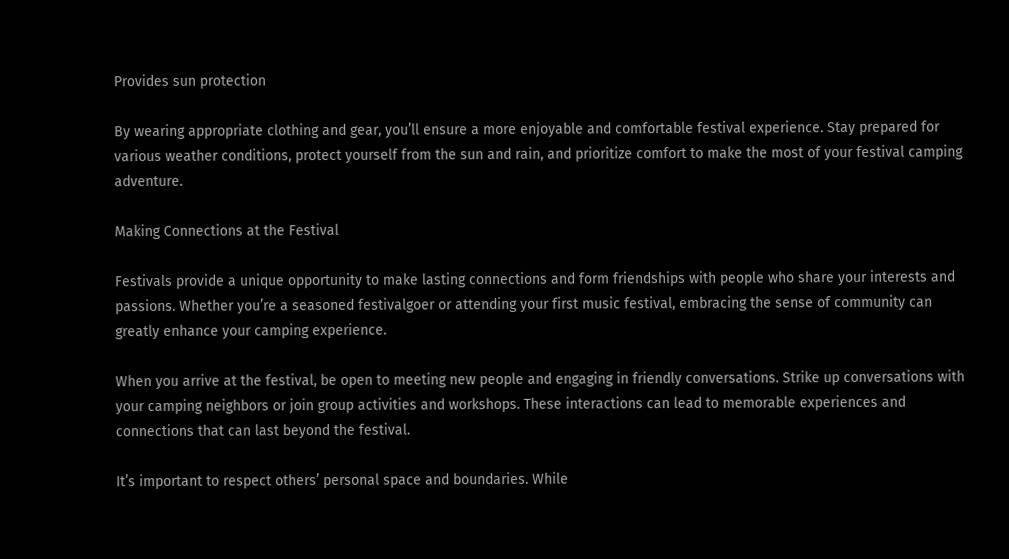Provides sun protection

By wearing appropriate clothing and gear, you’ll ensure a more enjoyable and comfortable festival experience. Stay prepared for various weather conditions, protect yourself from the sun and rain, and prioritize comfort to make the most of your festival camping adventure.

Making Connections at the Festival

Festivals provide a unique opportunity to make lasting connections and form friendships with people who share your interests and passions. Whether you’re a seasoned festivalgoer or attending your first music festival, embracing the sense of community can greatly enhance your camping experience.

When you arrive at the festival, be open to meeting new people and engaging in friendly conversations. Strike up conversations with your camping neighbors or join group activities and workshops. These interactions can lead to memorable experiences and connections that can last beyond the festival.

It’s important to respect others’ personal space and boundaries. While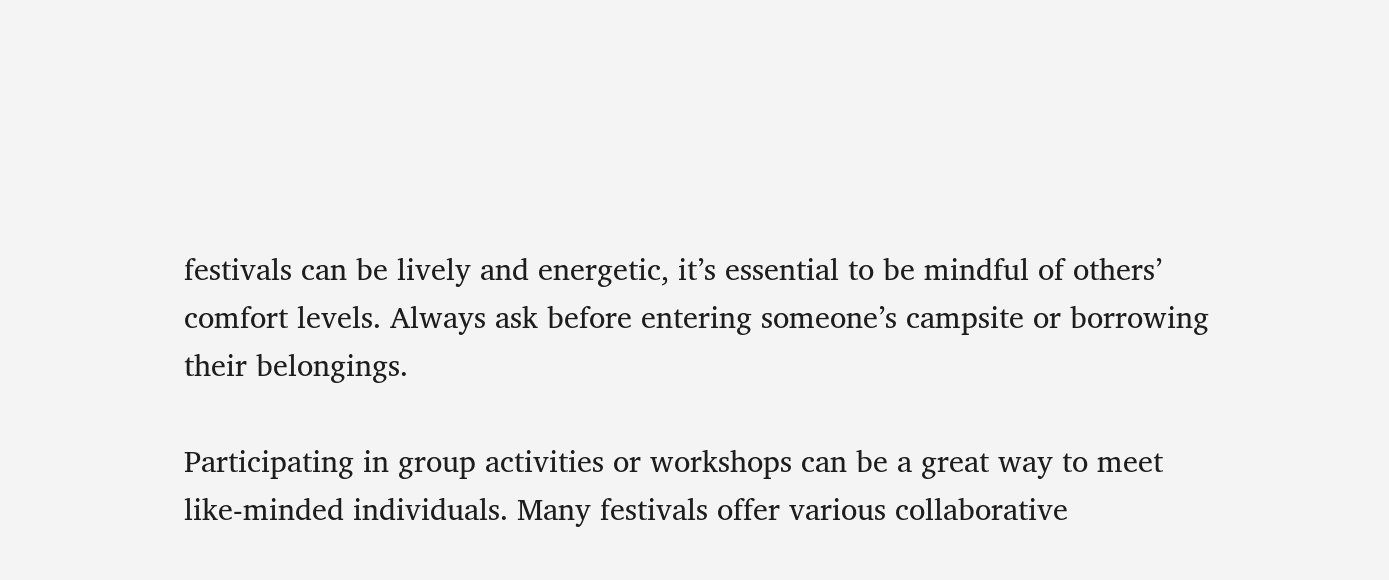festivals can be lively and energetic, it’s essential to be mindful of others’ comfort levels. Always ask before entering someone’s campsite or borrowing their belongings.

Participating in group activities or workshops can be a great way to meet like-minded individuals. Many festivals offer various collaborative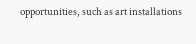opportunities, such as art installations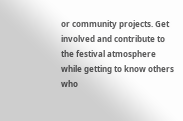or community projects. Get involved and contribute to the festival atmosphere while getting to know others who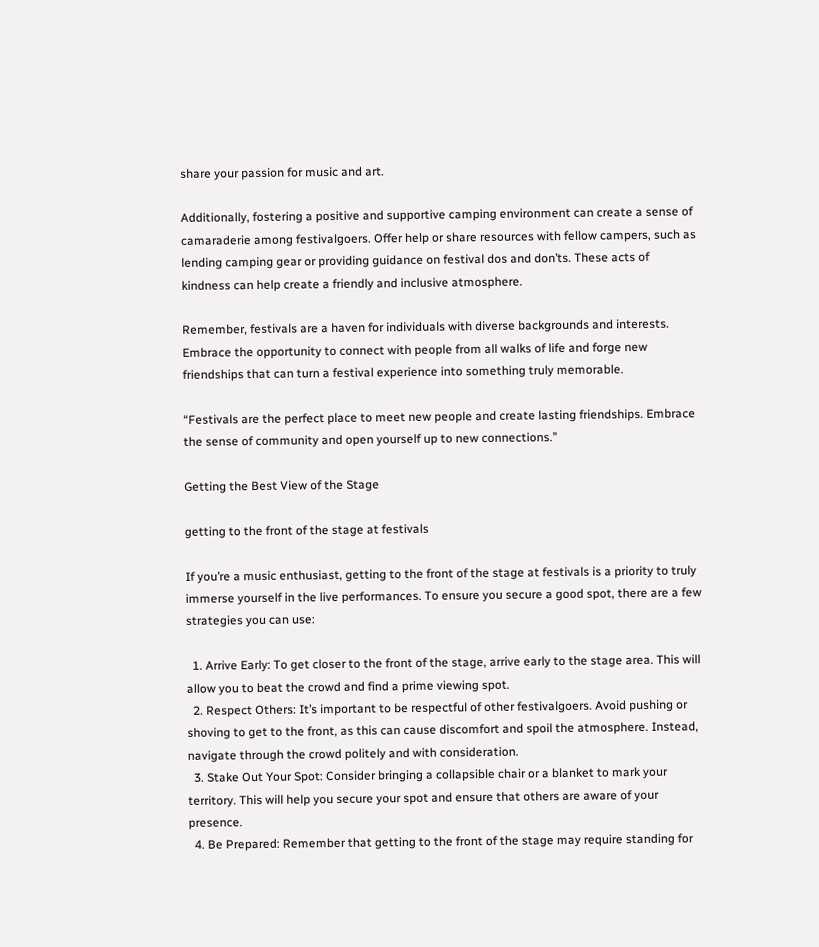share your passion for music and art.

Additionally, fostering a positive and supportive camping environment can create a sense of camaraderie among festivalgoers. Offer help or share resources with fellow campers, such as lending camping gear or providing guidance on festival dos and don’ts. These acts of kindness can help create a friendly and inclusive atmosphere.

Remember, festivals are a haven for individuals with diverse backgrounds and interests. Embrace the opportunity to connect with people from all walks of life and forge new friendships that can turn a festival experience into something truly memorable.

“Festivals are the perfect place to meet new people and create lasting friendships. Embrace the sense of community and open yourself up to new connections.”

Getting the Best View of the Stage

getting to the front of the stage at festivals

If you’re a music enthusiast, getting to the front of the stage at festivals is a priority to truly immerse yourself in the live performances. To ensure you secure a good spot, there are a few strategies you can use:

  1. Arrive Early: To get closer to the front of the stage, arrive early to the stage area. This will allow you to beat the crowd and find a prime viewing spot.
  2. Respect Others: It’s important to be respectful of other festivalgoers. Avoid pushing or shoving to get to the front, as this can cause discomfort and spoil the atmosphere. Instead, navigate through the crowd politely and with consideration.
  3. Stake Out Your Spot: Consider bringing a collapsible chair or a blanket to mark your territory. This will help you secure your spot and ensure that others are aware of your presence.
  4. Be Prepared: Remember that getting to the front of the stage may require standing for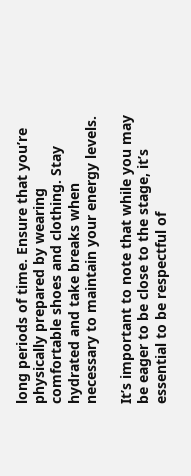long periods of time. Ensure that you’re physically prepared by wearing comfortable shoes and clothing. Stay hydrated and take breaks when necessary to maintain your energy levels.

It’s important to note that while you may be eager to be close to the stage, it’s essential to be respectful of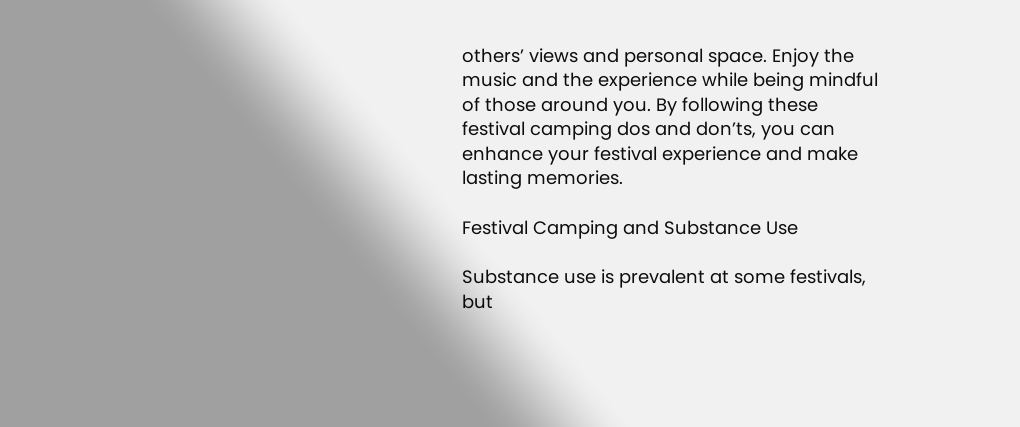others’ views and personal space. Enjoy the music and the experience while being mindful of those around you. By following these festival camping dos and don’ts, you can enhance your festival experience and make lasting memories.

Festival Camping and Substance Use

Substance use is prevalent at some festivals, but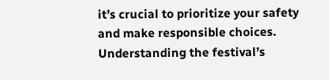it’s crucial to prioritize your safety and make responsible choices. Understanding the festival’s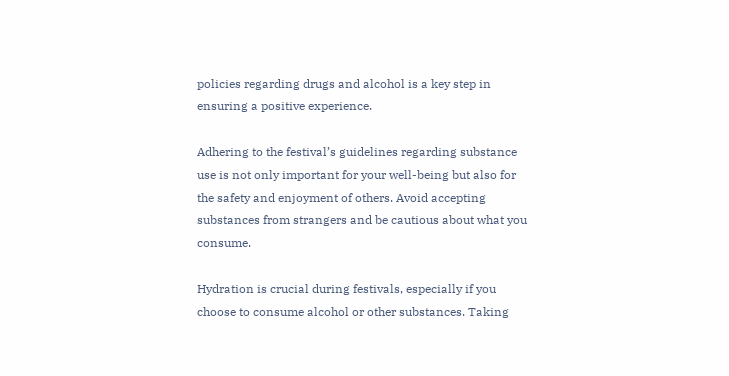policies regarding drugs and alcohol is a key step in ensuring a positive experience.

Adhering to the festival’s guidelines regarding substance use is not only important for your well-being but also for the safety and enjoyment of others. Avoid accepting substances from strangers and be cautious about what you consume.

Hydration is crucial during festivals, especially if you choose to consume alcohol or other substances. Taking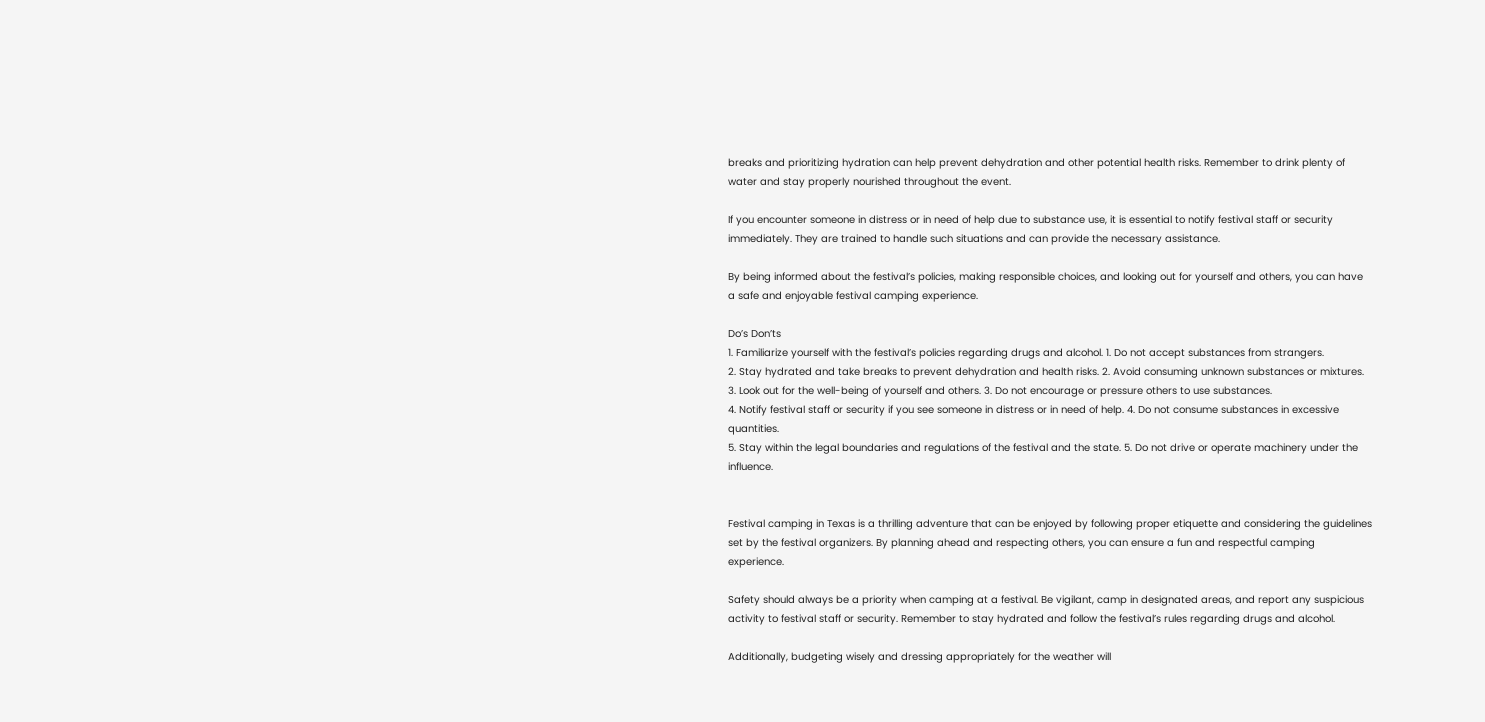breaks and prioritizing hydration can help prevent dehydration and other potential health risks. Remember to drink plenty of water and stay properly nourished throughout the event.

If you encounter someone in distress or in need of help due to substance use, it is essential to notify festival staff or security immediately. They are trained to handle such situations and can provide the necessary assistance.

By being informed about the festival’s policies, making responsible choices, and looking out for yourself and others, you can have a safe and enjoyable festival camping experience.

Do’s Don’ts
1. Familiarize yourself with the festival’s policies regarding drugs and alcohol. 1. Do not accept substances from strangers.
2. Stay hydrated and take breaks to prevent dehydration and health risks. 2. Avoid consuming unknown substances or mixtures.
3. Look out for the well-being of yourself and others. 3. Do not encourage or pressure others to use substances.
4. Notify festival staff or security if you see someone in distress or in need of help. 4. Do not consume substances in excessive quantities.
5. Stay within the legal boundaries and regulations of the festival and the state. 5. Do not drive or operate machinery under the influence.


Festival camping in Texas is a thrilling adventure that can be enjoyed by following proper etiquette and considering the guidelines set by the festival organizers. By planning ahead and respecting others, you can ensure a fun and respectful camping experience.

Safety should always be a priority when camping at a festival. Be vigilant, camp in designated areas, and report any suspicious activity to festival staff or security. Remember to stay hydrated and follow the festival’s rules regarding drugs and alcohol.

Additionally, budgeting wisely and dressing appropriately for the weather will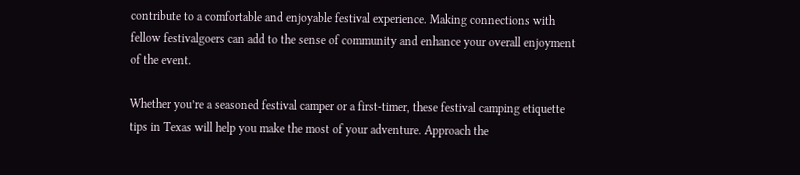contribute to a comfortable and enjoyable festival experience. Making connections with fellow festivalgoers can add to the sense of community and enhance your overall enjoyment of the event.

Whether you’re a seasoned festival camper or a first-timer, these festival camping etiquette tips in Texas will help you make the most of your adventure. Approach the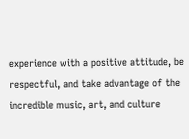experience with a positive attitude, be respectful, and take advantage of the incredible music, art, and culture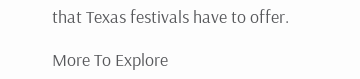that Texas festivals have to offer.

More To Explore